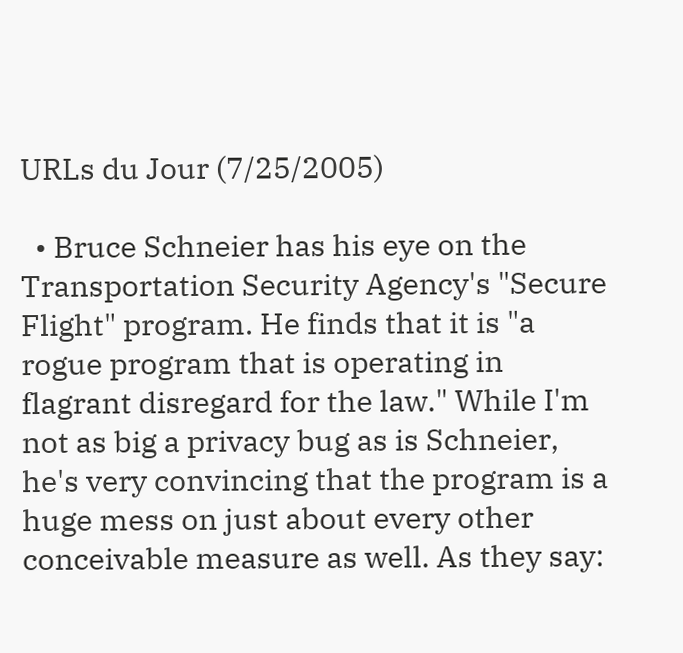URLs du Jour (7/25/2005)

  • Bruce Schneier has his eye on the Transportation Security Agency's "Secure Flight" program. He finds that it is "a rogue program that is operating in flagrant disregard for the law." While I'm not as big a privacy bug as is Schneier, he's very convincing that the program is a huge mess on just about every other conceivable measure as well. As they say: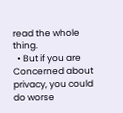read the whole thing.
  • But if you are Concerned about privacy, you could do worse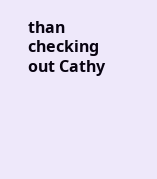than checking out Cathy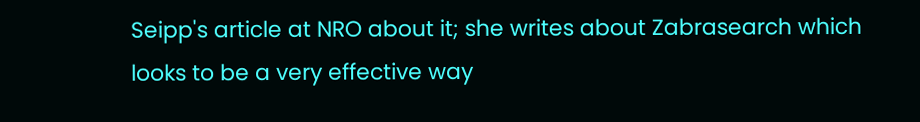Seipp's article at NRO about it; she writes about Zabrasearch which looks to be a very effective way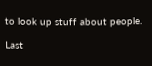to look up stuff about people.

Last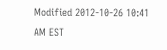Modified 2012-10-26 10:41 AM EST